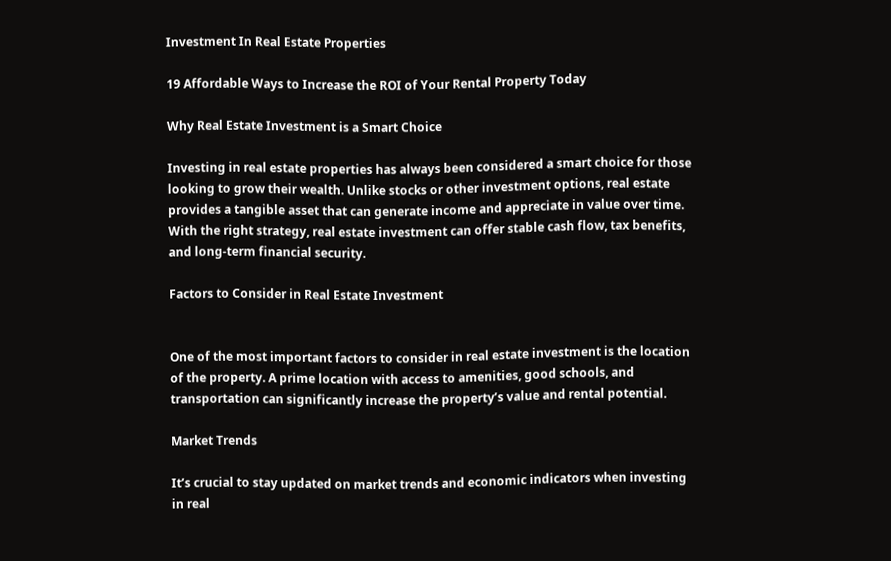Investment In Real Estate Properties

19 Affordable Ways to Increase the ROI of Your Rental Property Today

Why Real Estate Investment is a Smart Choice

Investing in real estate properties has always been considered a smart choice for those looking to grow their wealth. Unlike stocks or other investment options, real estate provides a tangible asset that can generate income and appreciate in value over time. With the right strategy, real estate investment can offer stable cash flow, tax benefits, and long-term financial security.

Factors to Consider in Real Estate Investment


One of the most important factors to consider in real estate investment is the location of the property. A prime location with access to amenities, good schools, and transportation can significantly increase the property’s value and rental potential.

Market Trends

It’s crucial to stay updated on market trends and economic indicators when investing in real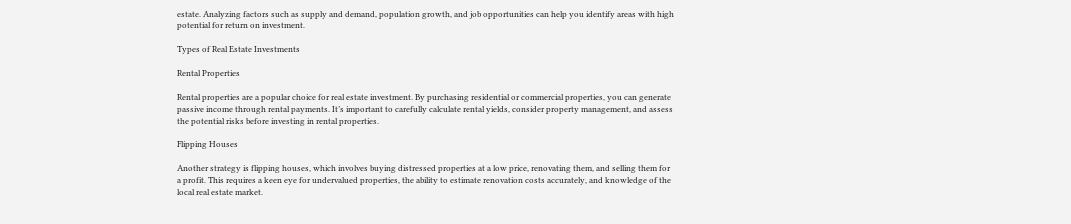estate. Analyzing factors such as supply and demand, population growth, and job opportunities can help you identify areas with high potential for return on investment.

Types of Real Estate Investments

Rental Properties

Rental properties are a popular choice for real estate investment. By purchasing residential or commercial properties, you can generate passive income through rental payments. It’s important to carefully calculate rental yields, consider property management, and assess the potential risks before investing in rental properties.

Flipping Houses

Another strategy is flipping houses, which involves buying distressed properties at a low price, renovating them, and selling them for a profit. This requires a keen eye for undervalued properties, the ability to estimate renovation costs accurately, and knowledge of the local real estate market.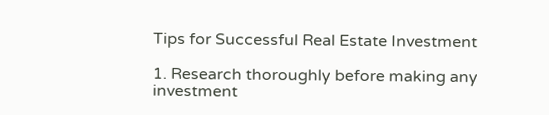Tips for Successful Real Estate Investment

1. Research thoroughly before making any investment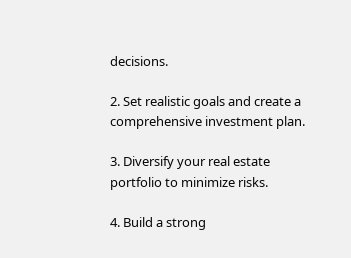decisions.

2. Set realistic goals and create a comprehensive investment plan.

3. Diversify your real estate portfolio to minimize risks.

4. Build a strong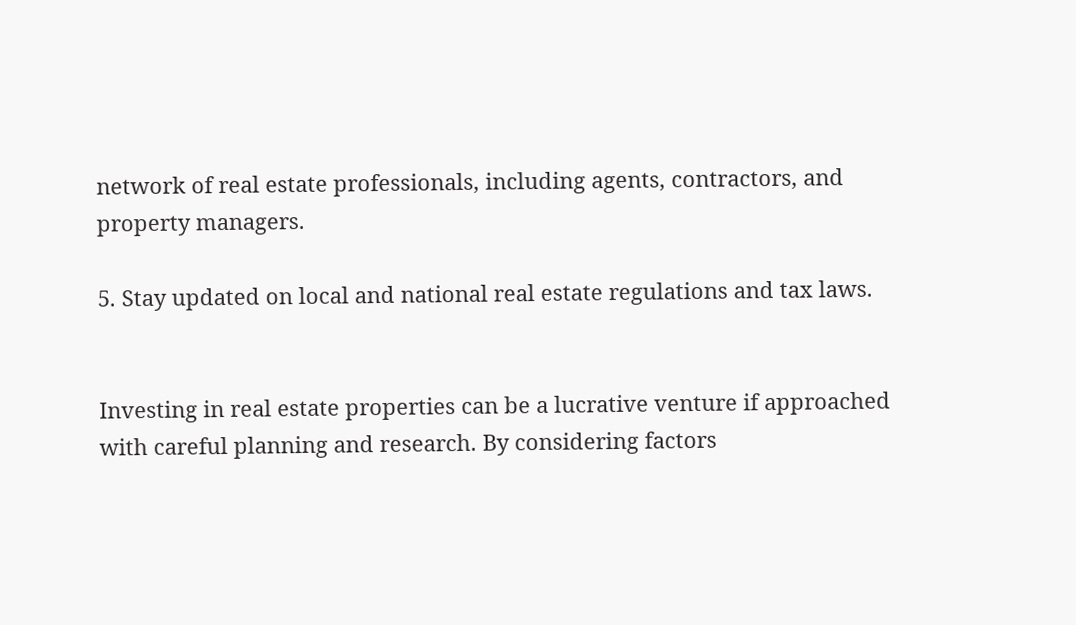network of real estate professionals, including agents, contractors, and property managers.

5. Stay updated on local and national real estate regulations and tax laws.


Investing in real estate properties can be a lucrative venture if approached with careful planning and research. By considering factors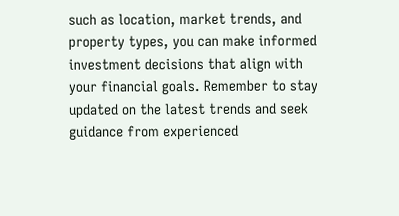such as location, market trends, and property types, you can make informed investment decisions that align with your financial goals. Remember to stay updated on the latest trends and seek guidance from experienced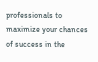professionals to maximize your chances of success in the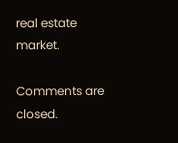real estate market.

Comments are closed.